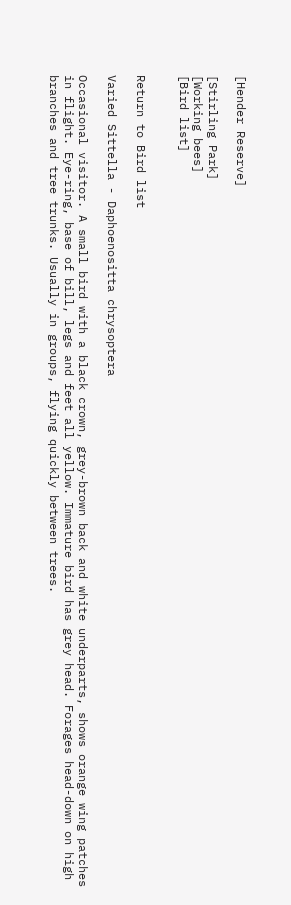[Hender Reserve]

[Stirling Park]
[Working bees]
[Bird list]


Return to Bird list

Varied Sittella - Daphoenositta chrysoptera

Occasional visitor. A small bird with a black crown, grey-brown back and white underparts, shows orange wing patches in flight. Eye-ring, base of bill, legs and feet all yellow. Immature bird has grey head. Forages head-down on high branches and tree trunks. Usually in groups, flying quickly between trees.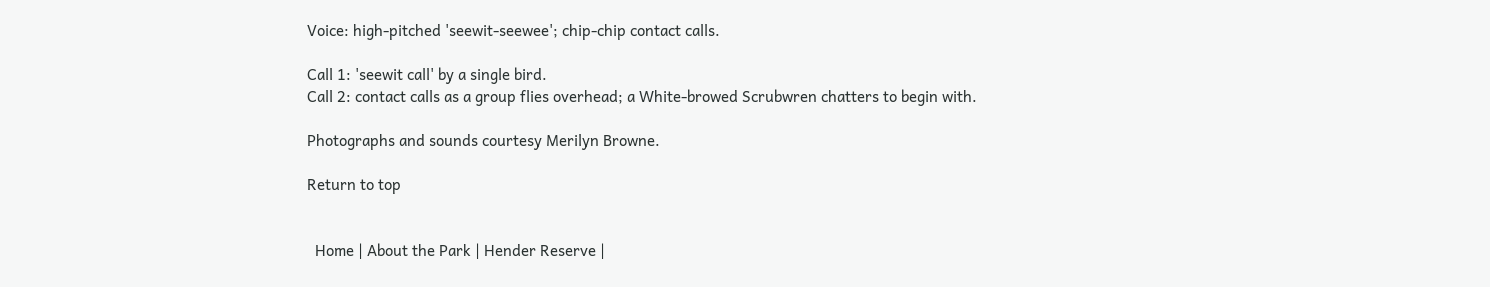Voice: high-pitched 'seewit-seewee'; chip-chip contact calls.

Call 1: 'seewit call' by a single bird.
Call 2: contact calls as a group flies overhead; a White-browed Scrubwren chatters to begin with.

Photographs and sounds courtesy Merilyn Browne.

Return to top


  Home | About the Park | Hender Reserve |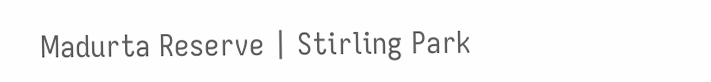Madurta Reserve | Stirling Park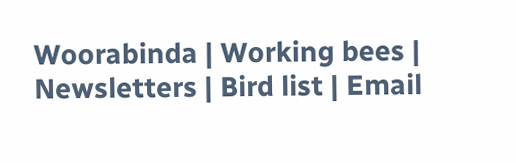Woorabinda | Working bees | Newsletters | Bird list | Email